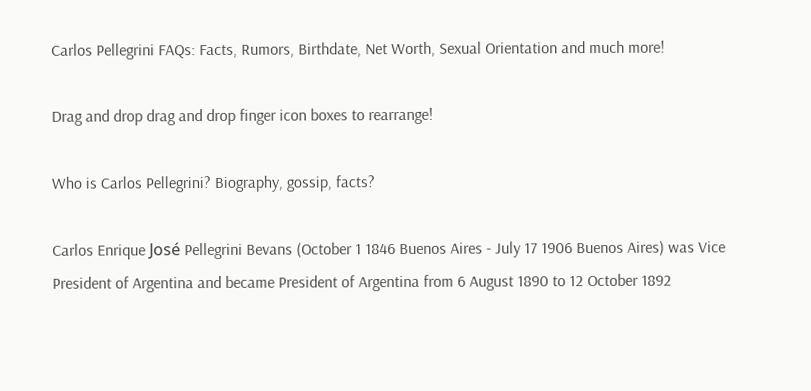Carlos Pellegrini FAQs: Facts, Rumors, Birthdate, Net Worth, Sexual Orientation and much more!

Drag and drop drag and drop finger icon boxes to rearrange!

Who is Carlos Pellegrini? Biography, gossip, facts?

Carlos Enrique José Pellegrini Bevans (October 1 1846 Buenos Aires - July 17 1906 Buenos Aires) was Vice President of Argentina and became President of Argentina from 6 August 1890 to 12 October 1892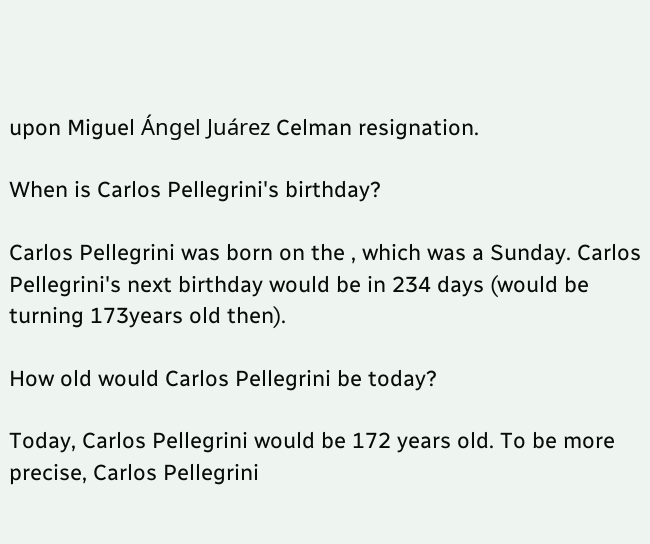upon Miguel Ángel Juárez Celman resignation.

When is Carlos Pellegrini's birthday?

Carlos Pellegrini was born on the , which was a Sunday. Carlos Pellegrini's next birthday would be in 234 days (would be turning 173years old then).

How old would Carlos Pellegrini be today?

Today, Carlos Pellegrini would be 172 years old. To be more precise, Carlos Pellegrini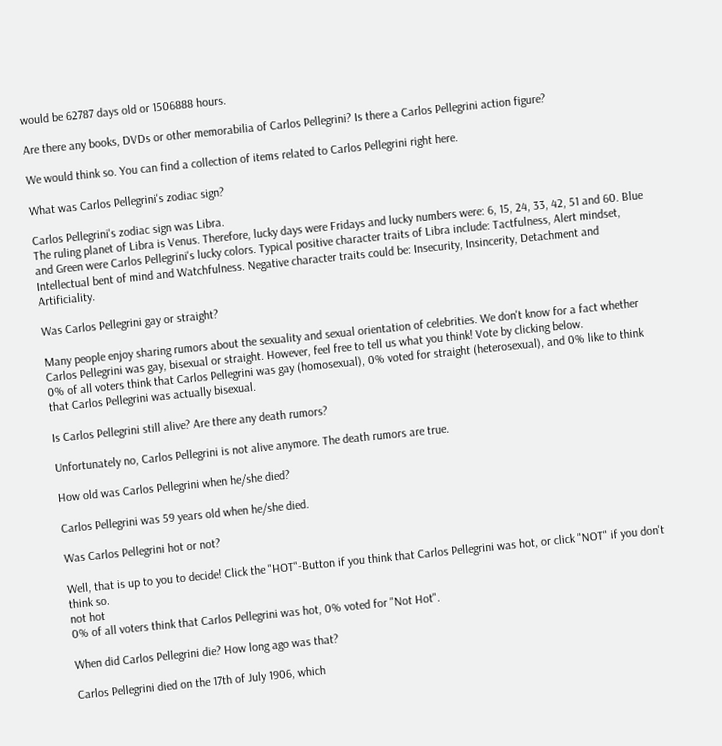would be 62787 days old or 1506888 hours.

Are there any books, DVDs or other memorabilia of Carlos Pellegrini? Is there a Carlos Pellegrini action figure?

We would think so. You can find a collection of items related to Carlos Pellegrini right here.

What was Carlos Pellegrini's zodiac sign?

Carlos Pellegrini's zodiac sign was Libra.
The ruling planet of Libra is Venus. Therefore, lucky days were Fridays and lucky numbers were: 6, 15, 24, 33, 42, 51 and 60. Blue and Green were Carlos Pellegrini's lucky colors. Typical positive character traits of Libra include: Tactfulness, Alert mindset, Intellectual bent of mind and Watchfulness. Negative character traits could be: Insecurity, Insincerity, Detachment and Artificiality.

Was Carlos Pellegrini gay or straight?

Many people enjoy sharing rumors about the sexuality and sexual orientation of celebrities. We don't know for a fact whether Carlos Pellegrini was gay, bisexual or straight. However, feel free to tell us what you think! Vote by clicking below.
0% of all voters think that Carlos Pellegrini was gay (homosexual), 0% voted for straight (heterosexual), and 0% like to think that Carlos Pellegrini was actually bisexual.

Is Carlos Pellegrini still alive? Are there any death rumors?

Unfortunately no, Carlos Pellegrini is not alive anymore. The death rumors are true.

How old was Carlos Pellegrini when he/she died?

Carlos Pellegrini was 59 years old when he/she died.

Was Carlos Pellegrini hot or not?

Well, that is up to you to decide! Click the "HOT"-Button if you think that Carlos Pellegrini was hot, or click "NOT" if you don't think so.
not hot
0% of all voters think that Carlos Pellegrini was hot, 0% voted for "Not Hot".

When did Carlos Pellegrini die? How long ago was that?

Carlos Pellegrini died on the 17th of July 1906, which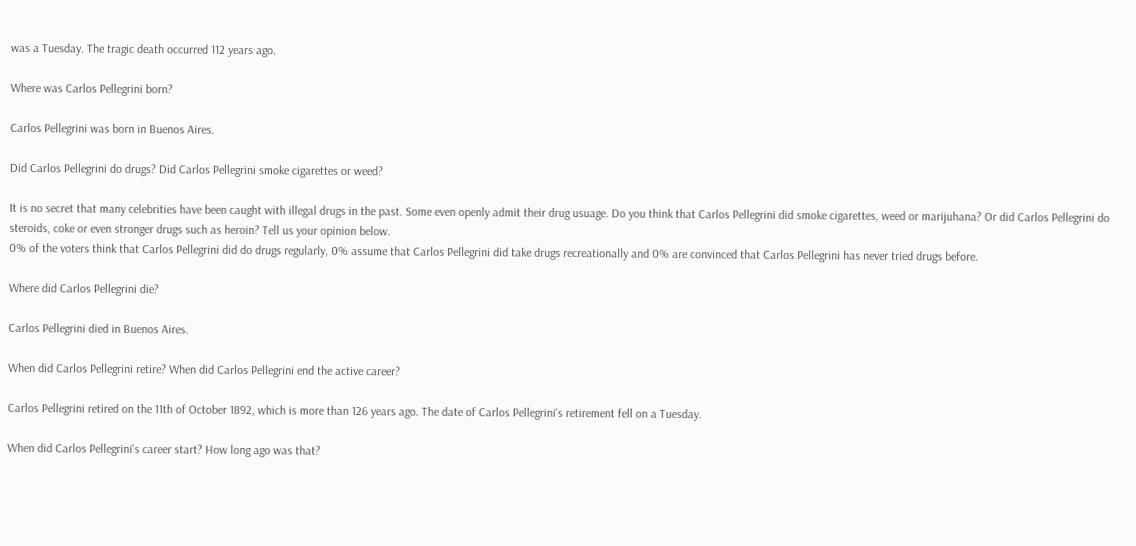was a Tuesday. The tragic death occurred 112 years ago.

Where was Carlos Pellegrini born?

Carlos Pellegrini was born in Buenos Aires.

Did Carlos Pellegrini do drugs? Did Carlos Pellegrini smoke cigarettes or weed?

It is no secret that many celebrities have been caught with illegal drugs in the past. Some even openly admit their drug usuage. Do you think that Carlos Pellegrini did smoke cigarettes, weed or marijuhana? Or did Carlos Pellegrini do steroids, coke or even stronger drugs such as heroin? Tell us your opinion below.
0% of the voters think that Carlos Pellegrini did do drugs regularly, 0% assume that Carlos Pellegrini did take drugs recreationally and 0% are convinced that Carlos Pellegrini has never tried drugs before.

Where did Carlos Pellegrini die?

Carlos Pellegrini died in Buenos Aires.

When did Carlos Pellegrini retire? When did Carlos Pellegrini end the active career?

Carlos Pellegrini retired on the 11th of October 1892, which is more than 126 years ago. The date of Carlos Pellegrini's retirement fell on a Tuesday.

When did Carlos Pellegrini's career start? How long ago was that?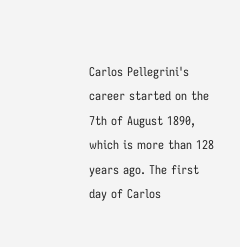Carlos Pellegrini's career started on the 7th of August 1890, which is more than 128 years ago. The first day of Carlos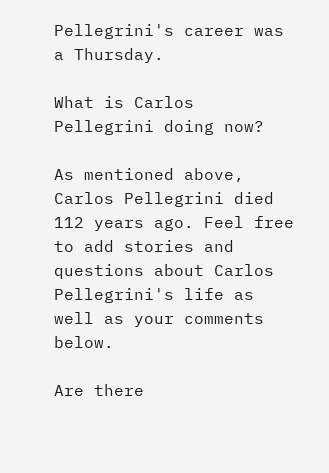Pellegrini's career was a Thursday.

What is Carlos Pellegrini doing now?

As mentioned above, Carlos Pellegrini died 112 years ago. Feel free to add stories and questions about Carlos Pellegrini's life as well as your comments below.

Are there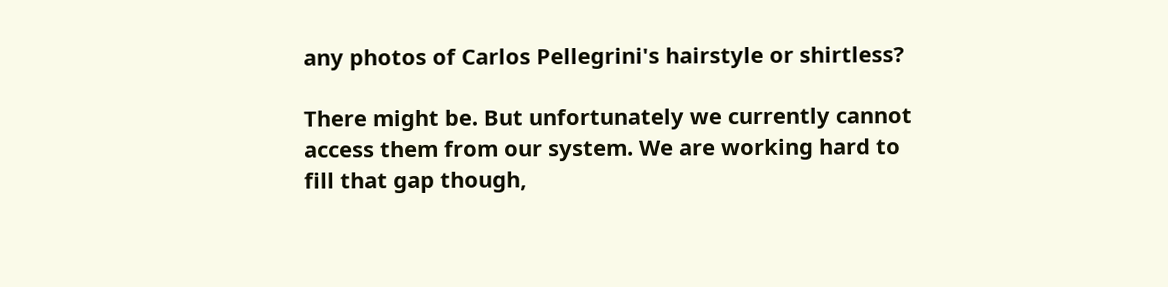any photos of Carlos Pellegrini's hairstyle or shirtless?

There might be. But unfortunately we currently cannot access them from our system. We are working hard to fill that gap though,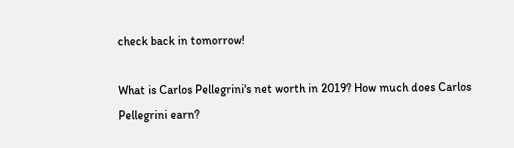check back in tomorrow!

What is Carlos Pellegrini's net worth in 2019? How much does Carlos Pellegrini earn?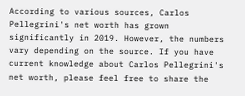According to various sources, Carlos Pellegrini's net worth has grown significantly in 2019. However, the numbers vary depending on the source. If you have current knowledge about Carlos Pellegrini's net worth, please feel free to share the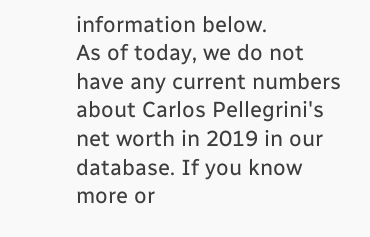information below.
As of today, we do not have any current numbers about Carlos Pellegrini's net worth in 2019 in our database. If you know more or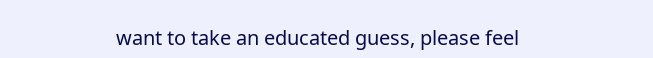want to take an educated guess, please feel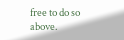free to do so above.